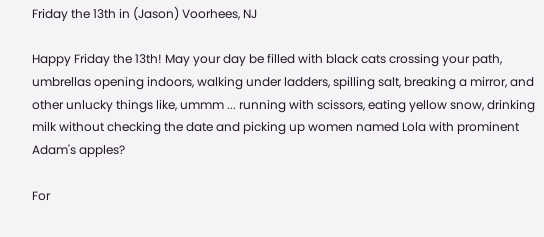Friday the 13th in (Jason) Voorhees, NJ

Happy Friday the 13th! May your day be filled with black cats crossing your path, umbrellas opening indoors, walking under ladders, spilling salt, breaking a mirror, and other unlucky things like, ummm ... running with scissors, eating yellow snow, drinking milk without checking the date and picking up women named Lola with prominent Adam's apples?

For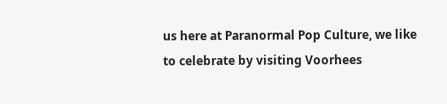us here at Paranormal Pop Culture, we like to celebrate by visiting Voorhees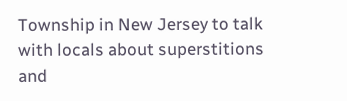Township in New Jersey to talk with locals about superstitions and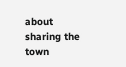about sharing the town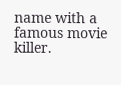name with a famous movie killer.